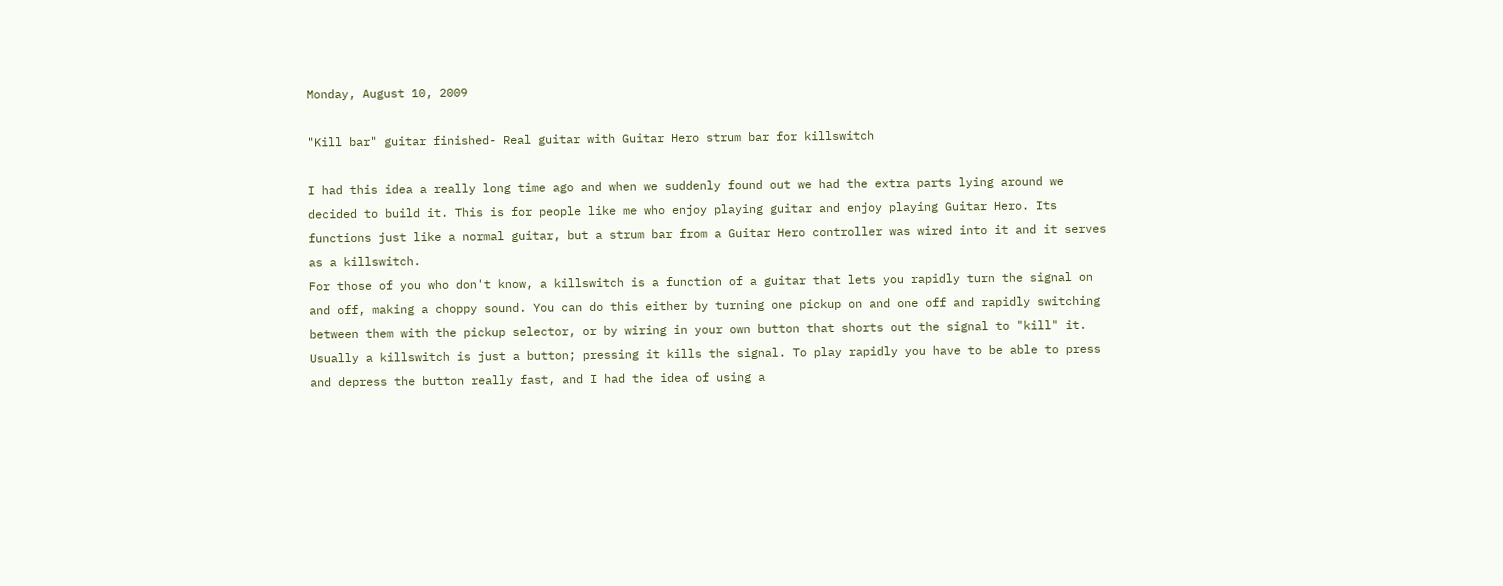Monday, August 10, 2009

"Kill bar" guitar finished- Real guitar with Guitar Hero strum bar for killswitch

I had this idea a really long time ago and when we suddenly found out we had the extra parts lying around we decided to build it. This is for people like me who enjoy playing guitar and enjoy playing Guitar Hero. Its functions just like a normal guitar, but a strum bar from a Guitar Hero controller was wired into it and it serves as a killswitch.
For those of you who don't know, a killswitch is a function of a guitar that lets you rapidly turn the signal on and off, making a choppy sound. You can do this either by turning one pickup on and one off and rapidly switching between them with the pickup selector, or by wiring in your own button that shorts out the signal to "kill" it.
Usually a killswitch is just a button; pressing it kills the signal. To play rapidly you have to be able to press and depress the button really fast, and I had the idea of using a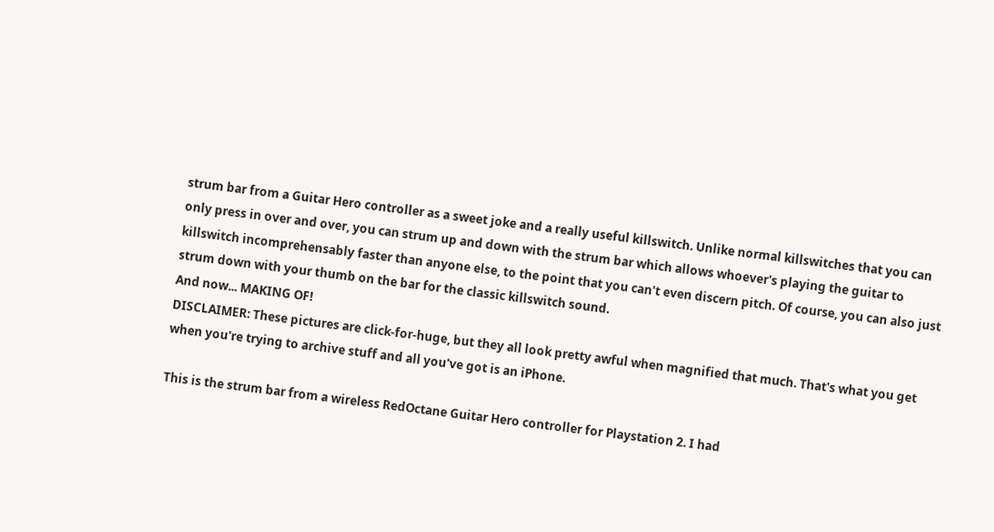strum bar from a Guitar Hero controller as a sweet joke and a really useful killswitch. Unlike normal killswitches that you can only press in over and over, you can strum up and down with the strum bar which allows whoever's playing the guitar to killswitch incomprehensably faster than anyone else, to the point that you can't even discern pitch. Of course, you can also just strum down with your thumb on the bar for the classic killswitch sound.
And now... MAKING OF!
DISCLAIMER: These pictures are click-for-huge, but they all look pretty awful when magnified that much. That's what you get when you're trying to archive stuff and all you've got is an iPhone.

This is the strum bar from a wireless RedOctane Guitar Hero controller for Playstation 2. I had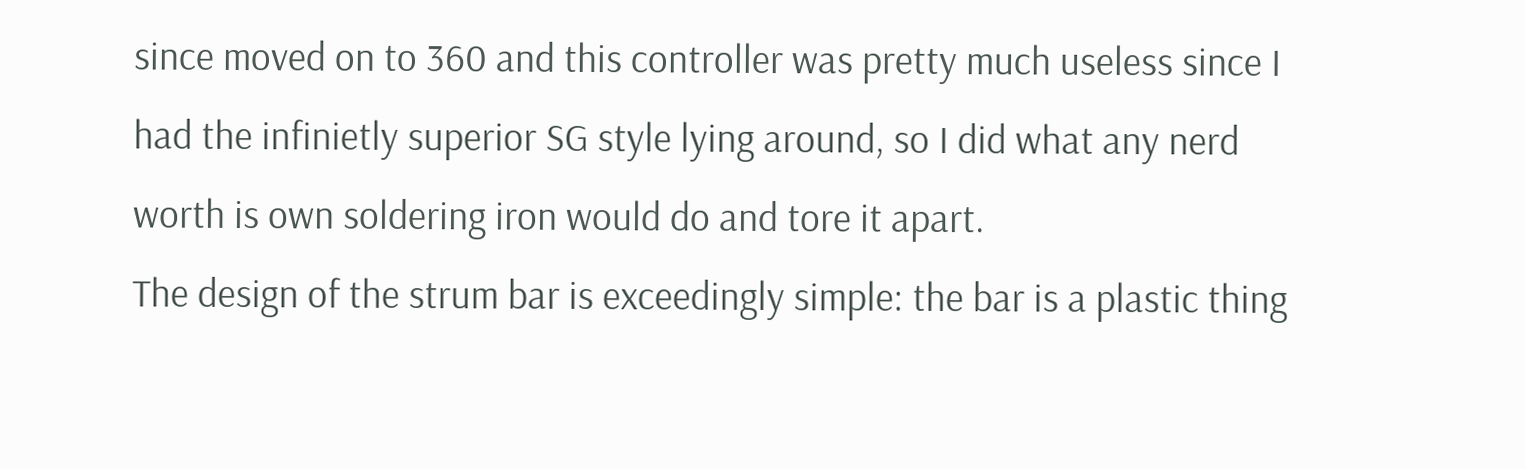since moved on to 360 and this controller was pretty much useless since I had the infinietly superior SG style lying around, so I did what any nerd worth is own soldering iron would do and tore it apart.
The design of the strum bar is exceedingly simple: the bar is a plastic thing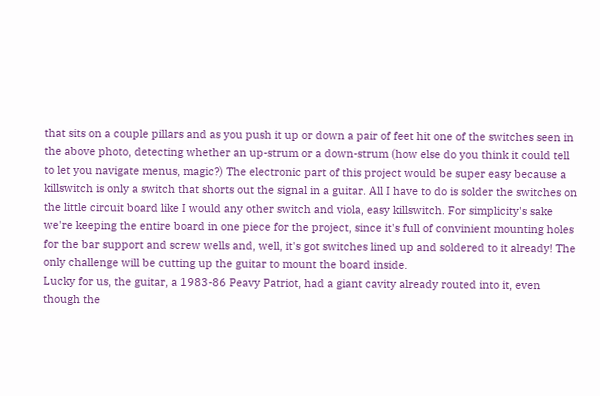that sits on a couple pillars and as you push it up or down a pair of feet hit one of the switches seen in the above photo, detecting whether an up-strum or a down-strum (how else do you think it could tell to let you navigate menus, magic?) The electronic part of this project would be super easy because a killswitch is only a switch that shorts out the signal in a guitar. All I have to do is solder the switches on the little circuit board like I would any other switch and viola, easy killswitch. For simplicity's sake we're keeping the entire board in one piece for the project, since it's full of convinient mounting holes for the bar support and screw wells and, well, it's got switches lined up and soldered to it already! The only challenge will be cutting up the guitar to mount the board inside.
Lucky for us, the guitar, a 1983-86 Peavy Patriot, had a giant cavity already routed into it, even though the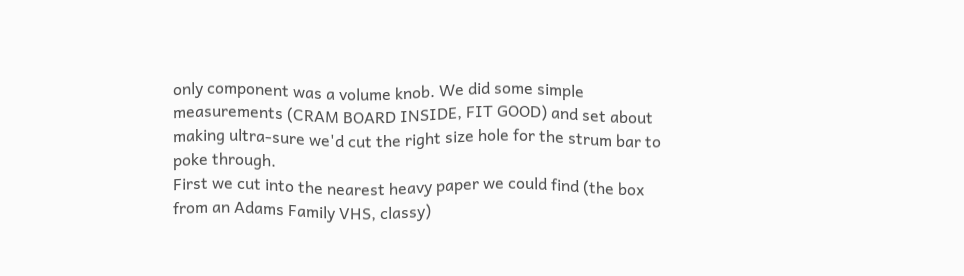only component was a volume knob. We did some simple measurements (CRAM BOARD INSIDE, FIT GOOD) and set about making ultra-sure we'd cut the right size hole for the strum bar to poke through.
First we cut into the nearest heavy paper we could find (the box from an Adams Family VHS, classy)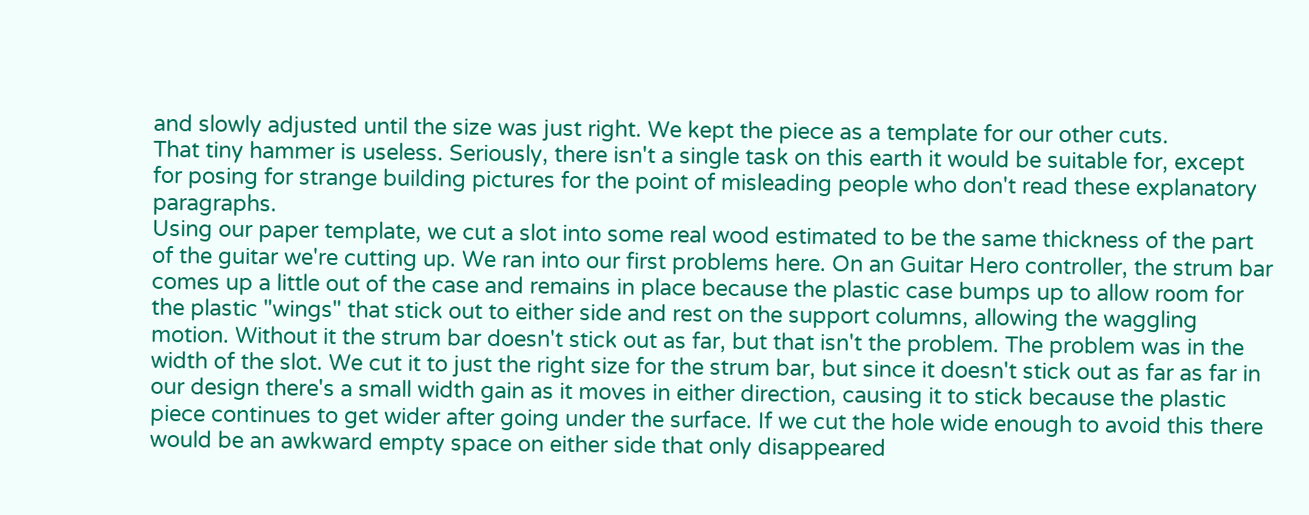and slowly adjusted until the size was just right. We kept the piece as a template for our other cuts.
That tiny hammer is useless. Seriously, there isn't a single task on this earth it would be suitable for, except for posing for strange building pictures for the point of misleading people who don't read these explanatory paragraphs.
Using our paper template, we cut a slot into some real wood estimated to be the same thickness of the part of the guitar we're cutting up. We ran into our first problems here. On an Guitar Hero controller, the strum bar comes up a little out of the case and remains in place because the plastic case bumps up to allow room for the plastic "wings" that stick out to either side and rest on the support columns, allowing the waggling motion. Without it the strum bar doesn't stick out as far, but that isn't the problem. The problem was in the width of the slot. We cut it to just the right size for the strum bar, but since it doesn't stick out as far as far in our design there's a small width gain as it moves in either direction, causing it to stick because the plastic piece continues to get wider after going under the surface. If we cut the hole wide enough to avoid this there would be an awkward empty space on either side that only disappeared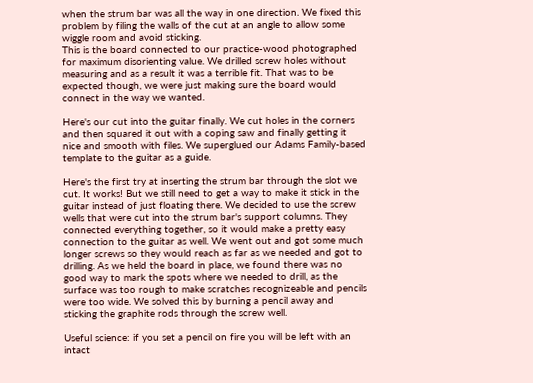when the strum bar was all the way in one direction. We fixed this problem by filing the walls of the cut at an angle to allow some wiggle room and avoid sticking.
This is the board connected to our practice-wood photographed for maximum disorienting value. We drilled screw holes without measuring and as a result it was a terrible fit. That was to be expected though, we were just making sure the board would connect in the way we wanted.

Here's our cut into the guitar finally. We cut holes in the corners and then squared it out with a coping saw and finally getting it nice and smooth with files. We superglued our Adams Family-based template to the guitar as a guide.

Here's the first try at inserting the strum bar through the slot we cut. It works! But we still need to get a way to make it stick in the guitar instead of just floating there. We decided to use the screw wells that were cut into the strum bar's support columns. They connected everything together, so it would make a pretty easy connection to the guitar as well. We went out and got some much longer screws so they would reach as far as we needed and got to drilling. As we held the board in place, we found there was no good way to mark the spots where we needed to drill, as the surface was too rough to make scratches recognizeable and pencils were too wide. We solved this by burning a pencil away and sticking the graphite rods through the screw well.

Useful science: if you set a pencil on fire you will be left with an intact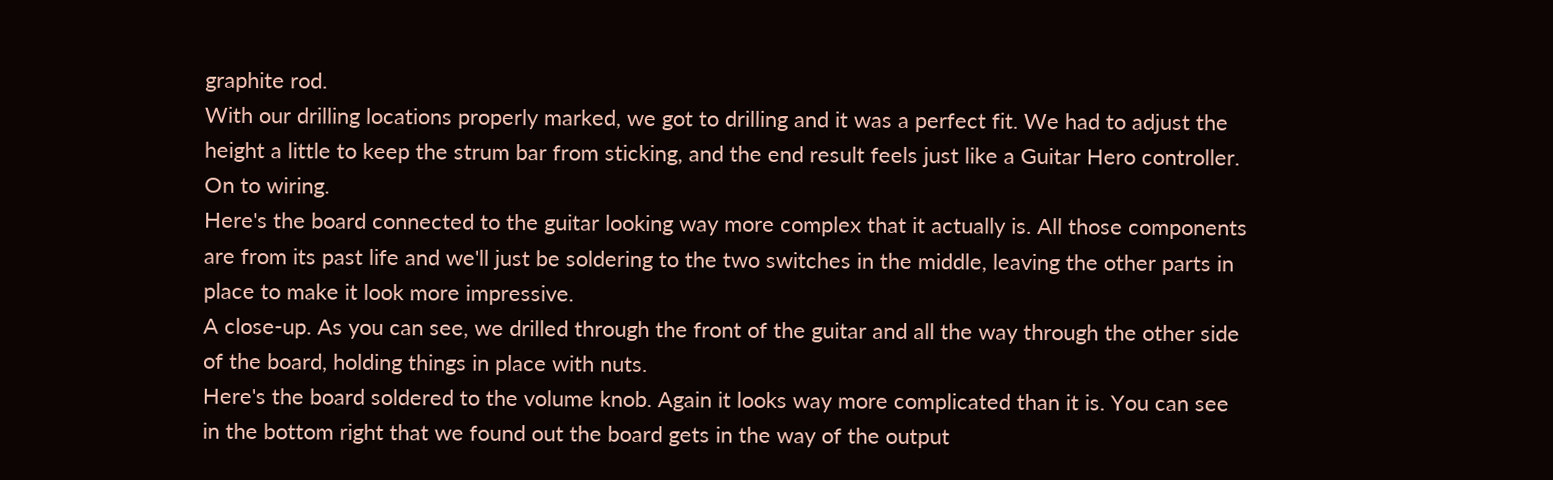graphite rod.
With our drilling locations properly marked, we got to drilling and it was a perfect fit. We had to adjust the height a little to keep the strum bar from sticking, and the end result feels just like a Guitar Hero controller. On to wiring.
Here's the board connected to the guitar looking way more complex that it actually is. All those components are from its past life and we'll just be soldering to the two switches in the middle, leaving the other parts in place to make it look more impressive.
A close-up. As you can see, we drilled through the front of the guitar and all the way through the other side of the board, holding things in place with nuts.
Here's the board soldered to the volume knob. Again it looks way more complicated than it is. You can see in the bottom right that we found out the board gets in the way of the output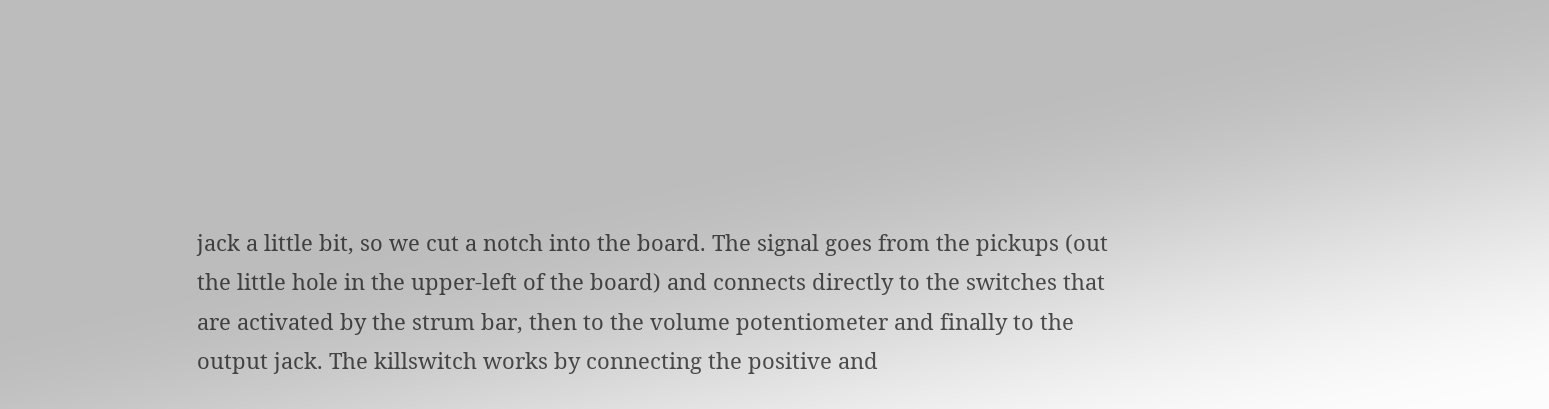jack a little bit, so we cut a notch into the board. The signal goes from the pickups (out the little hole in the upper-left of the board) and connects directly to the switches that are activated by the strum bar, then to the volume potentiometer and finally to the output jack. The killswitch works by connecting the positive and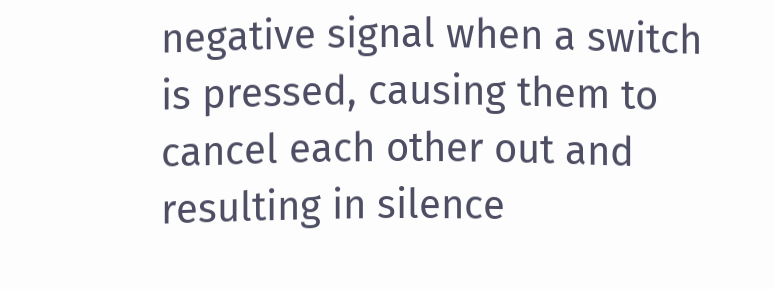negative signal when a switch is pressed, causing them to cancel each other out and resulting in silence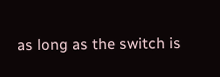as long as the switch is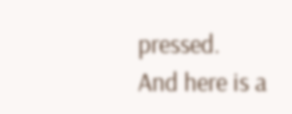pressed.
And here is a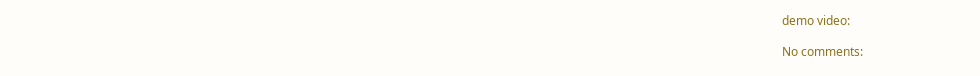demo video:

No comments: